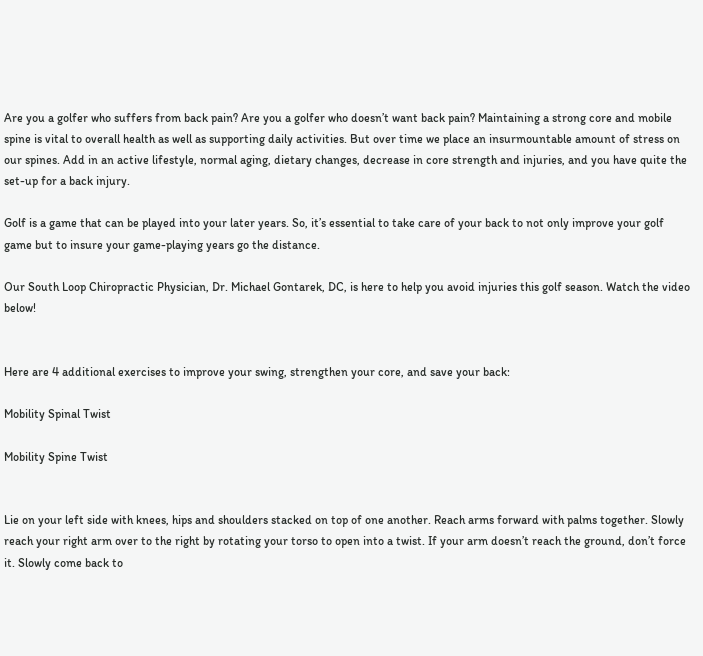Are you a golfer who suffers from back pain? Are you a golfer who doesn’t want back pain? Maintaining a strong core and mobile spine is vital to overall health as well as supporting daily activities. But over time we place an insurmountable amount of stress on our spines. Add in an active lifestyle, normal aging, dietary changes, decrease in core strength and injuries, and you have quite the set-up for a back injury.

Golf is a game that can be played into your later years. So, it’s essential to take care of your back to not only improve your golf game but to insure your game-playing years go the distance.

Our South Loop Chiropractic Physician, Dr. Michael Gontarek, DC, is here to help you avoid injuries this golf season. Watch the video below!


Here are 4 additional exercises to improve your swing, strengthen your core, and save your back:

Mobility Spinal Twist

Mobility Spine Twist


Lie on your left side with knees, hips and shoulders stacked on top of one another. Reach arms forward with palms together. Slowly reach your right arm over to the right by rotating your torso to open into a twist. If your arm doesn’t reach the ground, don’t force it. Slowly come back to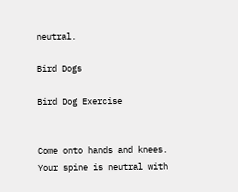neutral.

Bird Dogs

Bird Dog Exercise


Come onto hands and knees. Your spine is neutral with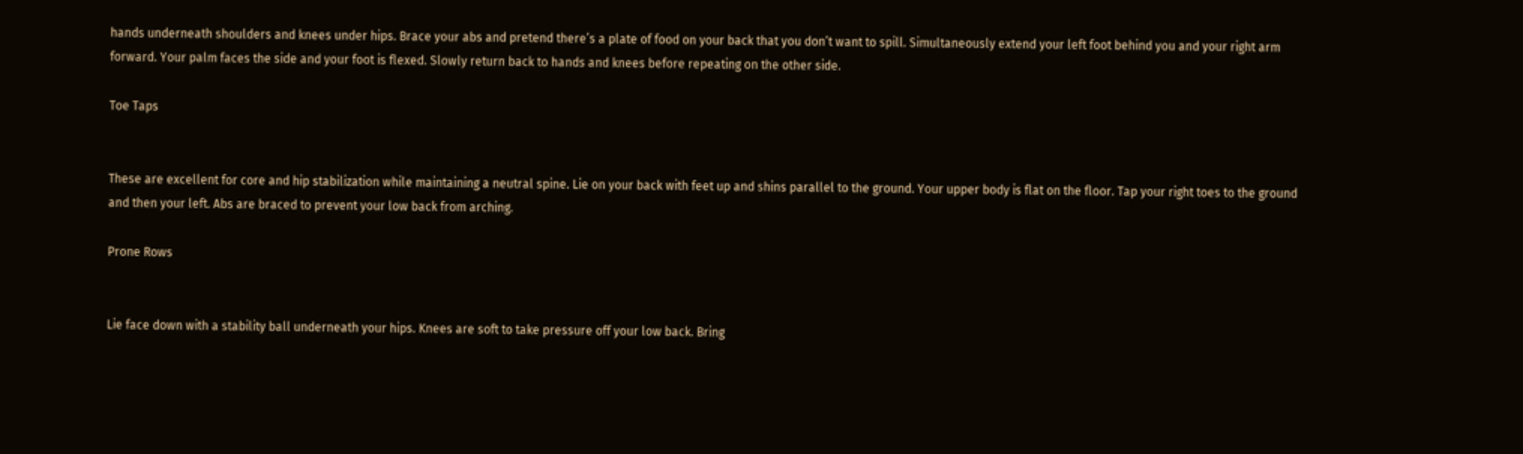hands underneath shoulders and knees under hips. Brace your abs and pretend there’s a plate of food on your back that you don’t want to spill. Simultaneously extend your left foot behind you and your right arm forward. Your palm faces the side and your foot is flexed. Slowly return back to hands and knees before repeating on the other side.

Toe Taps


These are excellent for core and hip stabilization while maintaining a neutral spine. Lie on your back with feet up and shins parallel to the ground. Your upper body is flat on the floor. Tap your right toes to the ground and then your left. Abs are braced to prevent your low back from arching.

Prone Rows


Lie face down with a stability ball underneath your hips. Knees are soft to take pressure off your low back. Bring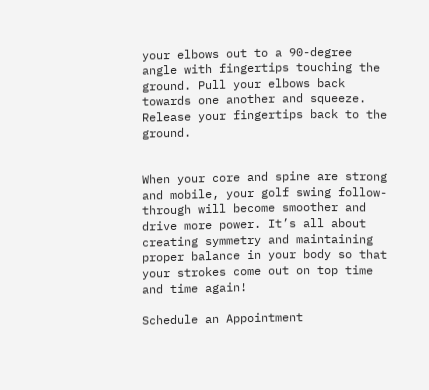your elbows out to a 90-degree angle with fingertips touching the ground. Pull your elbows back towards one another and squeeze. Release your fingertips back to the ground.


When your core and spine are strong and mobile, your golf swing follow-through will become smoother and drive more power. It’s all about creating symmetry and maintaining proper balance in your body so that your strokes come out on top time and time again!

Schedule an Appointment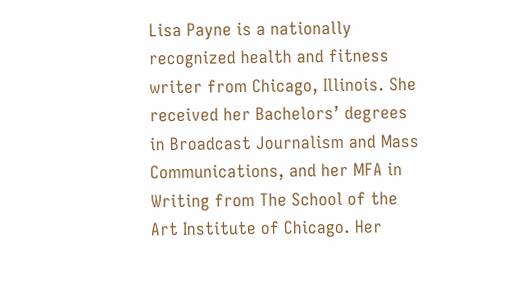Lisa Payne is a nationally recognized health and fitness writer from Chicago, Illinois. She received her Bachelors’ degrees in Broadcast Journalism and Mass Communications, and her MFA in Writing from The School of the Art Institute of Chicago. Her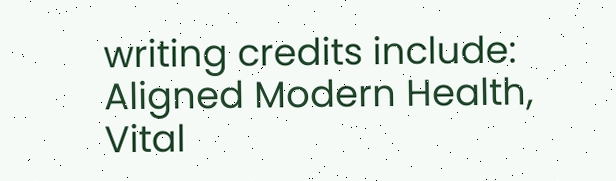writing credits include: Aligned Modern Health, Vital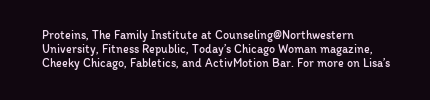Proteins, The Family Institute at Counseling@Northwestern University, Fitness Republic, Today’s Chicago Woman magazine, Cheeky Chicago, Fabletics, and ActivMotion Bar. For more on Lisa’s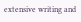extensive writing and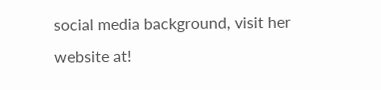social media background, visit her website at!